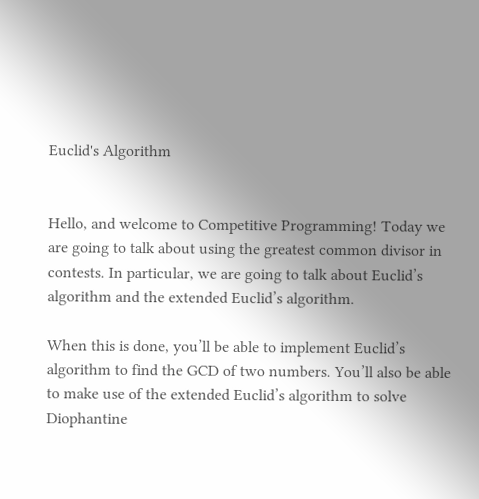Euclid's Algorithm


Hello, and welcome to Competitive Programming! Today we are going to talk about using the greatest common divisor in contests. In particular, we are going to talk about Euclid’s algorithm and the extended Euclid’s algorithm.

When this is done, you’ll be able to implement Euclid’s algorithm to find the GCD of two numbers. You’ll also be able to make use of the extended Euclid’s algorithm to solve Diophantine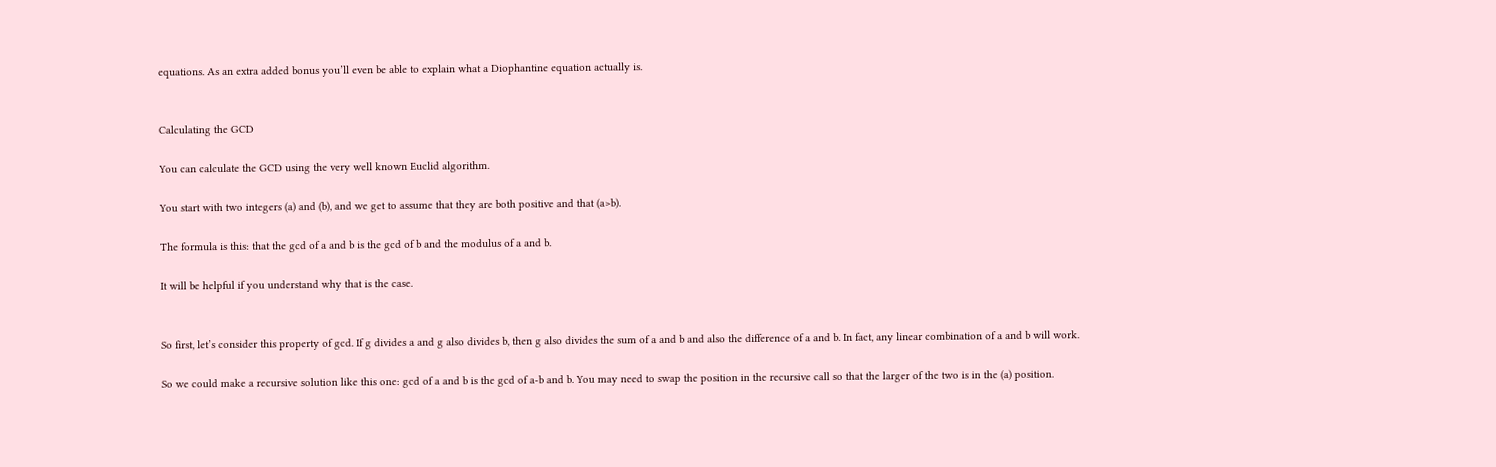equations. As an extra added bonus you’ll even be able to explain what a Diophantine equation actually is.


Calculating the GCD

You can calculate the GCD using the very well known Euclid algorithm.

You start with two integers (a) and (b), and we get to assume that they are both positive and that (a>b).

The formula is this: that the gcd of a and b is the gcd of b and the modulus of a and b.

It will be helpful if you understand why that is the case.


So first, let’s consider this property of gcd. If g divides a and g also divides b, then g also divides the sum of a and b and also the difference of a and b. In fact, any linear combination of a and b will work.

So we could make a recursive solution like this one: gcd of a and b is the gcd of a-b and b. You may need to swap the position in the recursive call so that the larger of the two is in the (a) position.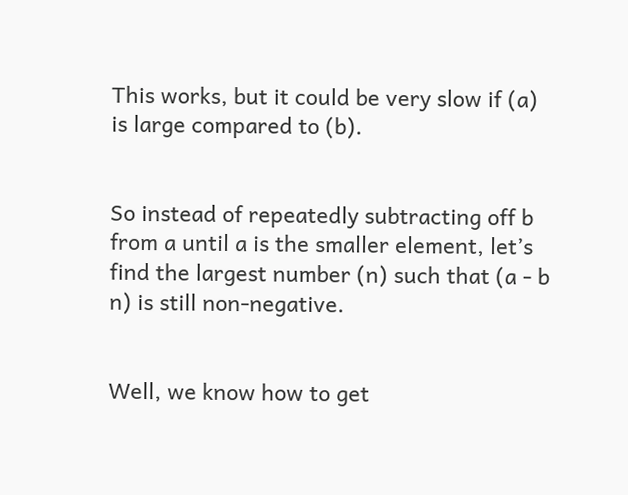This works, but it could be very slow if (a) is large compared to (b).


So instead of repeatedly subtracting off b from a until a is the smaller element, let’s find the largest number (n) such that (a - b n) is still non-negative.


Well, we know how to get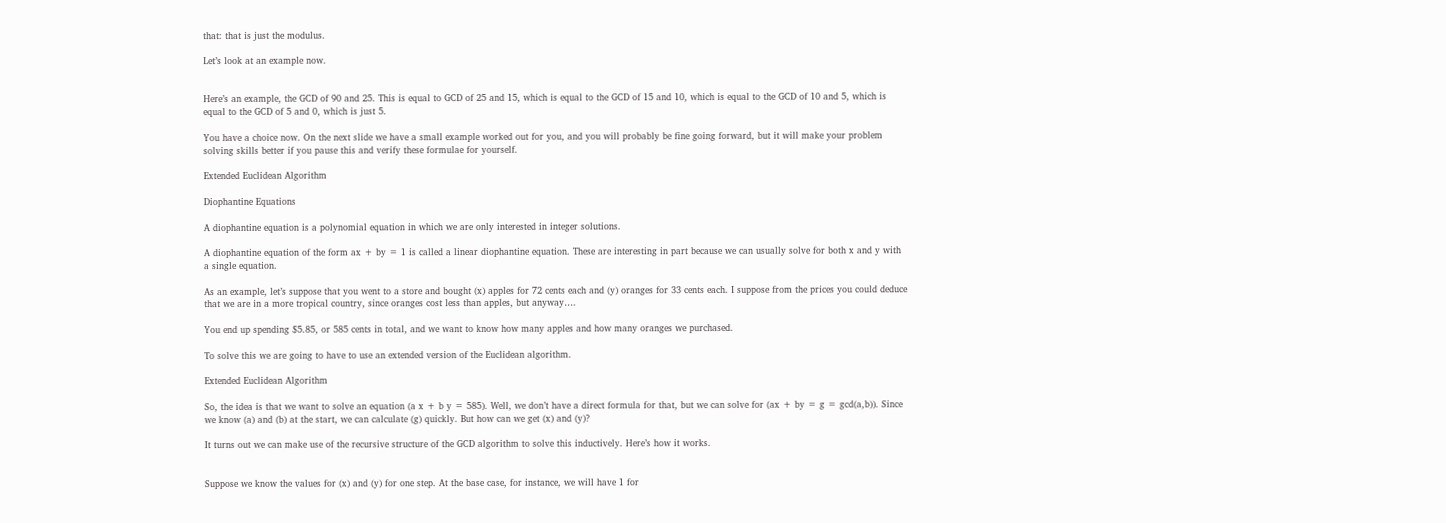that: that is just the modulus.

Let’s look at an example now.


Here’s an example, the GCD of 90 and 25. This is equal to GCD of 25 and 15, which is equal to the GCD of 15 and 10, which is equal to the GCD of 10 and 5, which is equal to the GCD of 5 and 0, which is just 5.

You have a choice now. On the next slide we have a small example worked out for you, and you will probably be fine going forward, but it will make your problem solving skills better if you pause this and verify these formulae for yourself.

Extended Euclidean Algorithm

Diophantine Equations

A diophantine equation is a polynomial equation in which we are only interested in integer solutions.

A diophantine equation of the form ax + by = 1 is called a linear diophantine equation. These are interesting in part because we can usually solve for both x and y with a single equation.

As an example, let’s suppose that you went to a store and bought (x) apples for 72 cents each and (y) oranges for 33 cents each. I suppose from the prices you could deduce that we are in a more tropical country, since oranges cost less than apples, but anyway….

You end up spending $5.85, or 585 cents in total, and we want to know how many apples and how many oranges we purchased.

To solve this we are going to have to use an extended version of the Euclidean algorithm.

Extended Euclidean Algorithm

So, the idea is that we want to solve an equation (a x + b y = 585). Well, we don’t have a direct formula for that, but we can solve for (ax + by = g = gcd(a,b)). Since we know (a) and (b) at the start, we can calculate (g) quickly. But how can we get (x) and (y)?

It turns out we can make use of the recursive structure of the GCD algorithm to solve this inductively. Here’s how it works.


Suppose we know the values for (x) and (y) for one step. At the base case, for instance, we will have 1 for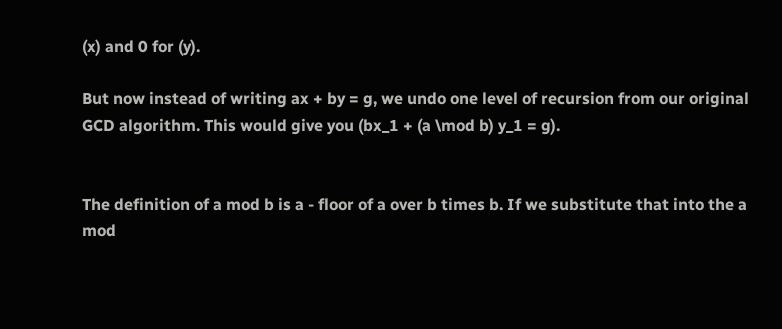(x) and 0 for (y).

But now instead of writing ax + by = g, we undo one level of recursion from our original GCD algorithm. This would give you (bx_1 + (a \mod b) y_1 = g).


The definition of a mod b is a - floor of a over b times b. If we substitute that into the a mod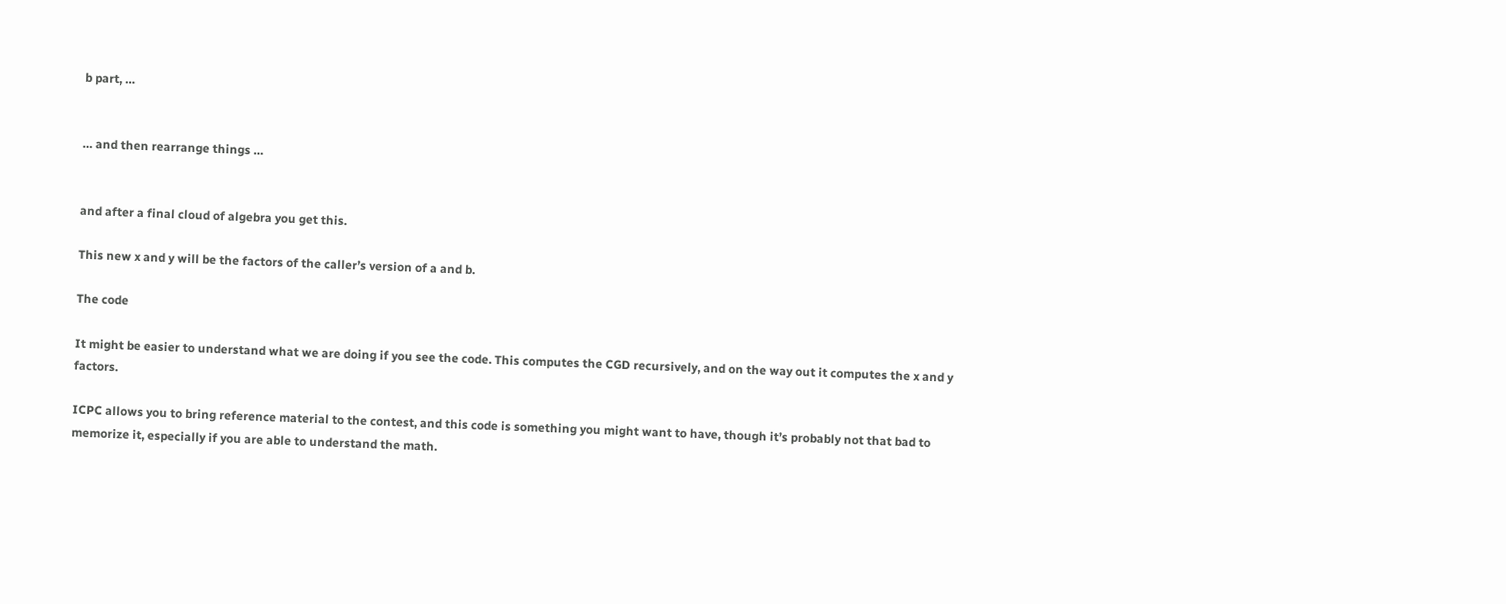b part, …


… and then rearrange things …


and after a final cloud of algebra you get this.

This new x and y will be the factors of the caller’s version of a and b.

The code

It might be easier to understand what we are doing if you see the code. This computes the CGD recursively, and on the way out it computes the x and y factors.

ICPC allows you to bring reference material to the contest, and this code is something you might want to have, though it’s probably not that bad to memorize it, especially if you are able to understand the math.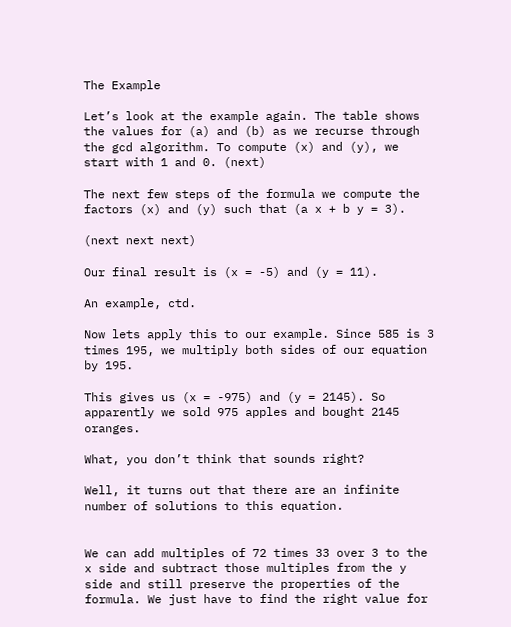The Example

Let’s look at the example again. The table shows the values for (a) and (b) as we recurse through the gcd algorithm. To compute (x) and (y), we start with 1 and 0. (next)

The next few steps of the formula we compute the factors (x) and (y) such that (a x + b y = 3).

(next next next)

Our final result is (x = -5) and (y = 11).

An example, ctd.

Now lets apply this to our example. Since 585 is 3 times 195, we multiply both sides of our equation by 195.

This gives us (x = -975) and (y = 2145). So apparently we sold 975 apples and bought 2145 oranges.

What, you don’t think that sounds right?

Well, it turns out that there are an infinite number of solutions to this equation.


We can add multiples of 72 times 33 over 3 to the x side and subtract those multiples from the y side and still preserve the properties of the formula. We just have to find the right value for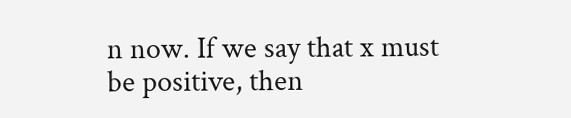n now. If we say that x must be positive, then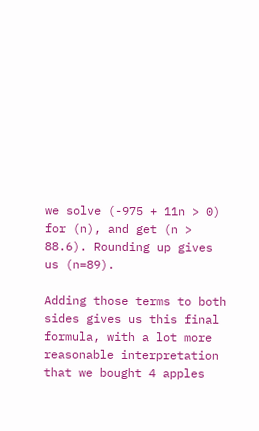we solve (-975 + 11n > 0) for (n), and get (n > 88.6). Rounding up gives us (n=89).

Adding those terms to both sides gives us this final formula, with a lot more reasonable interpretation that we bought 4 apples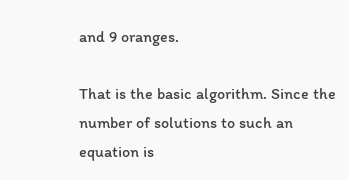and 9 oranges.

That is the basic algorithm. Since the number of solutions to such an equation is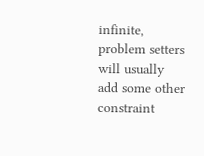infinite, problem setters will usually add some other constraint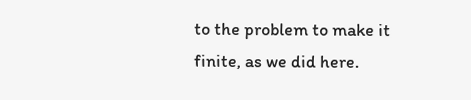to the problem to make it finite, as we did here.